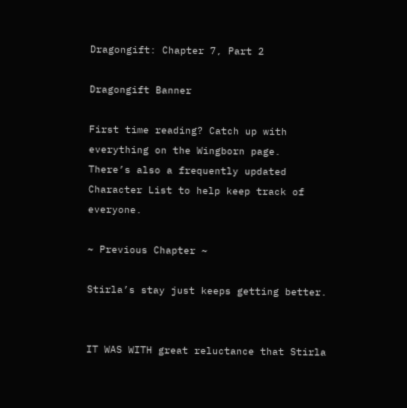Dragongift: Chapter 7, Part 2

Dragongift Banner

First time reading? Catch up with everything on the Wingborn page.
There’s also a frequently updated Character List to help keep track of everyone.

~ Previous Chapter ~

Stirla’s stay just keeps getting better.


IT WAS WITH great reluctance that Stirla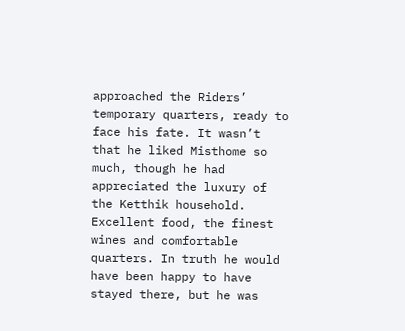approached the Riders’ temporary quarters, ready to face his fate. It wasn’t that he liked Misthome so much, though he had appreciated the luxury of the Ketthik household. Excellent food, the finest wines and comfortable quarters. In truth he would have been happy to have stayed there, but he was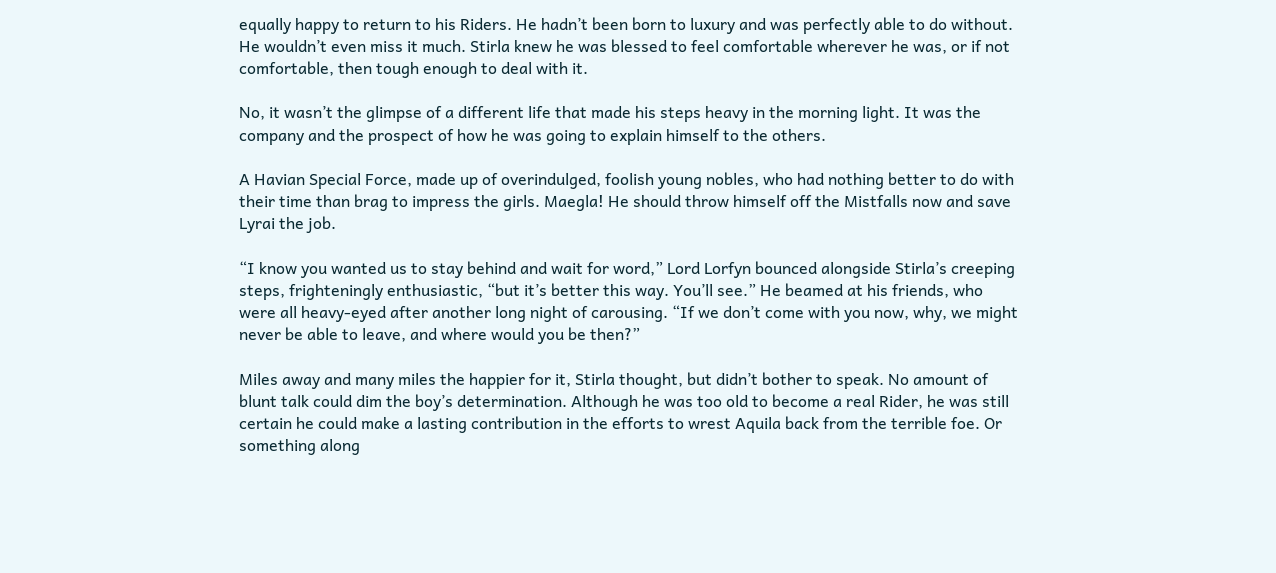equally happy to return to his Riders. He hadn’t been born to luxury and was perfectly able to do without. He wouldn’t even miss it much. Stirla knew he was blessed to feel comfortable wherever he was, or if not comfortable, then tough enough to deal with it.

No, it wasn’t the glimpse of a different life that made his steps heavy in the morning light. It was the company and the prospect of how he was going to explain himself to the others.

A Havian Special Force, made up of overindulged, foolish young nobles, who had nothing better to do with their time than brag to impress the girls. Maegla! He should throw himself off the Mistfalls now and save Lyrai the job.

“I know you wanted us to stay behind and wait for word,” Lord Lorfyn bounced alongside Stirla’s creeping steps, frighteningly enthusiastic, “but it’s better this way. You’ll see.” He beamed at his friends, who were all heavy-eyed after another long night of carousing. “If we don’t come with you now, why, we might never be able to leave, and where would you be then?”

Miles away and many miles the happier for it, Stirla thought, but didn’t bother to speak. No amount of blunt talk could dim the boy’s determination. Although he was too old to become a real Rider, he was still certain he could make a lasting contribution in the efforts to wrest Aquila back from the terrible foe. Or something along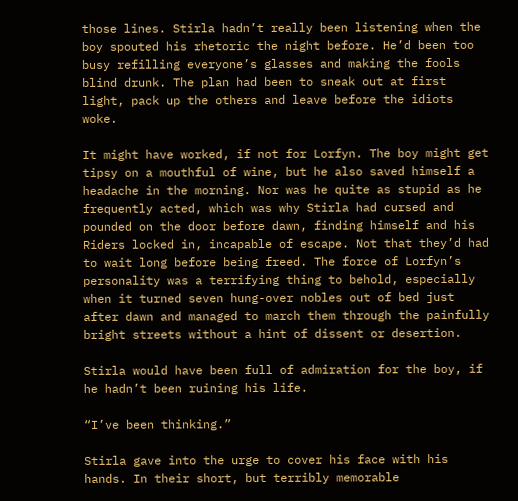those lines. Stirla hadn’t really been listening when the boy spouted his rhetoric the night before. He’d been too busy refilling everyone’s glasses and making the fools blind drunk. The plan had been to sneak out at first light, pack up the others and leave before the idiots woke.

It might have worked, if not for Lorfyn. The boy might get tipsy on a mouthful of wine, but he also saved himself a headache in the morning. Nor was he quite as stupid as he frequently acted, which was why Stirla had cursed and pounded on the door before dawn, finding himself and his Riders locked in, incapable of escape. Not that they’d had to wait long before being freed. The force of Lorfyn’s personality was a terrifying thing to behold, especially when it turned seven hung-over nobles out of bed just after dawn and managed to march them through the painfully bright streets without a hint of dissent or desertion.

Stirla would have been full of admiration for the boy, if he hadn’t been ruining his life.

“I’ve been thinking.”

Stirla gave into the urge to cover his face with his hands. In their short, but terribly memorable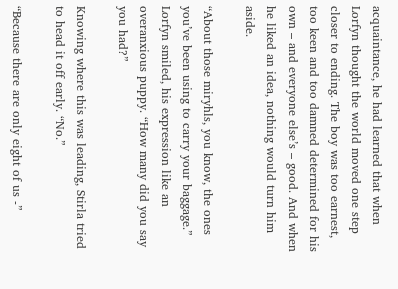acquaintance, he had learned that when Lorfyn thought the world moved one step closer to ending. The boy was too earnest, too keen and too damned determined for his own – and everyone else’s – good. And when he liked an idea, nothing would turn him aside.

“About those miryhls, you know, the ones you’ve been using to carry your baggage.” Lorfyn smiled, his expression like an overanxious puppy. “How many did you say you had?”

Knowing where this was leading, Stirla tried to head it off early. “No.”

“Because there are only eight of us -”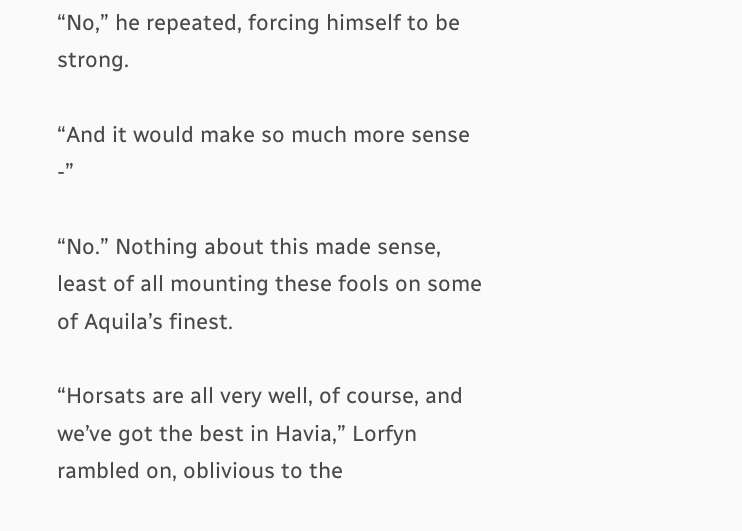“No,” he repeated, forcing himself to be strong.

“And it would make so much more sense -”

“No.” Nothing about this made sense, least of all mounting these fools on some of Aquila’s finest.

“Horsats are all very well, of course, and we’ve got the best in Havia,” Lorfyn rambled on, oblivious to the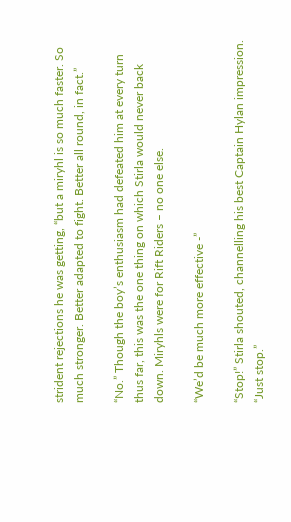strident rejections he was getting, “but a miryhl is so much faster. So much stronger. Better adapted to fight. Better all round, in fact.”

“No.” Though the boy’s enthusiasm had defeated him at every turn thus far, this was the one thing on which Stirla would never back down. Miryhls were for Rift Riders – no one else.

“We’d be much more effective -”

“Stop!” Stirla shouted, channelling his best Captain Hylan impression. “Just stop.”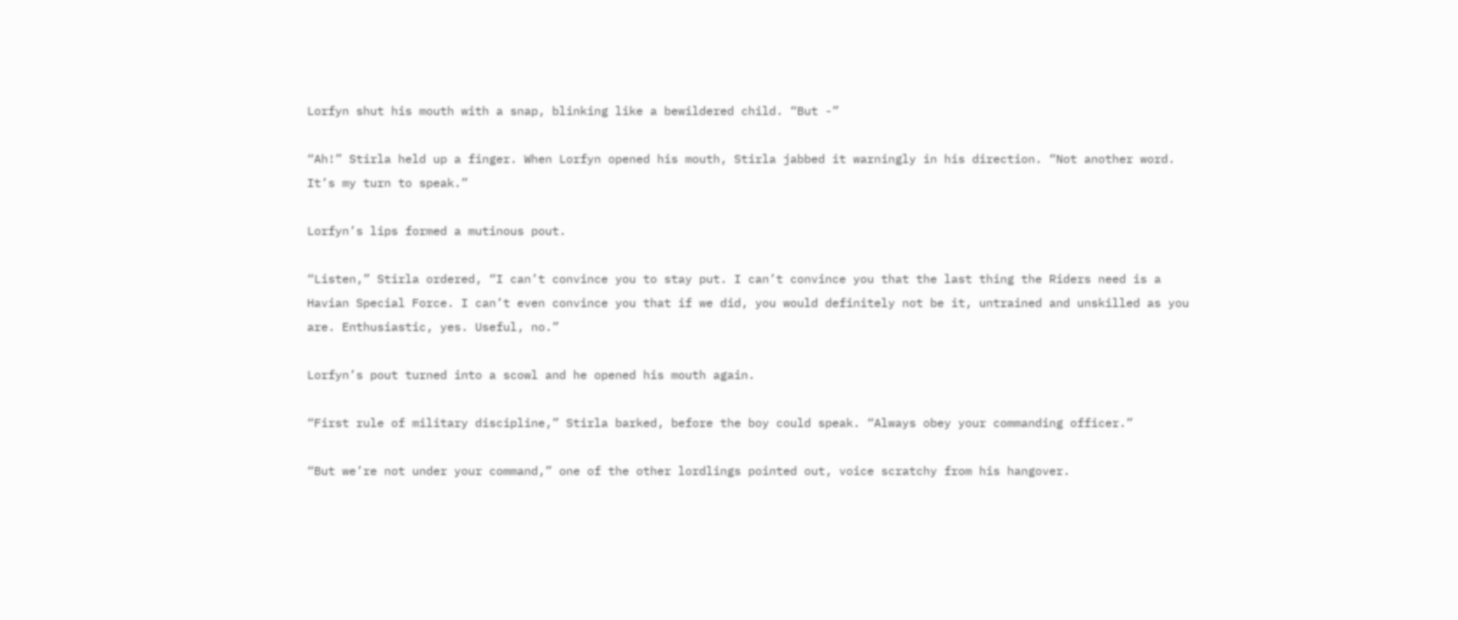Lorfyn shut his mouth with a snap, blinking like a bewildered child. “But -”

“Ah!” Stirla held up a finger. When Lorfyn opened his mouth, Stirla jabbed it warningly in his direction. “Not another word. It’s my turn to speak.”

Lorfyn’s lips formed a mutinous pout.

“Listen,” Stirla ordered, “I can’t convince you to stay put. I can’t convince you that the last thing the Riders need is a Havian Special Force. I can’t even convince you that if we did, you would definitely not be it, untrained and unskilled as you are. Enthusiastic, yes. Useful, no.”

Lorfyn’s pout turned into a scowl and he opened his mouth again.

“First rule of military discipline,” Stirla barked, before the boy could speak. “Always obey your commanding officer.”

“But we’re not under your command,” one of the other lordlings pointed out, voice scratchy from his hangover.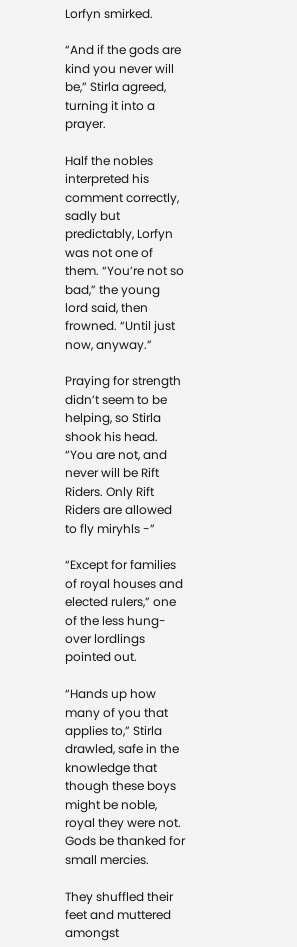Lorfyn smirked.

“And if the gods are kind you never will be,” Stirla agreed, turning it into a prayer.

Half the nobles interpreted his comment correctly, sadly but predictably, Lorfyn was not one of them. “You’re not so bad,” the young lord said, then frowned. “Until just now, anyway.”

Praying for strength didn’t seem to be helping, so Stirla shook his head. “You are not, and never will be Rift Riders. Only Rift Riders are allowed to fly miryhls -”

“Except for families of royal houses and elected rulers,” one of the less hung-over lordlings pointed out.

“Hands up how many of you that applies to,” Stirla drawled, safe in the knowledge that though these boys might be noble, royal they were not. Gods be thanked for small mercies.

They shuffled their feet and muttered amongst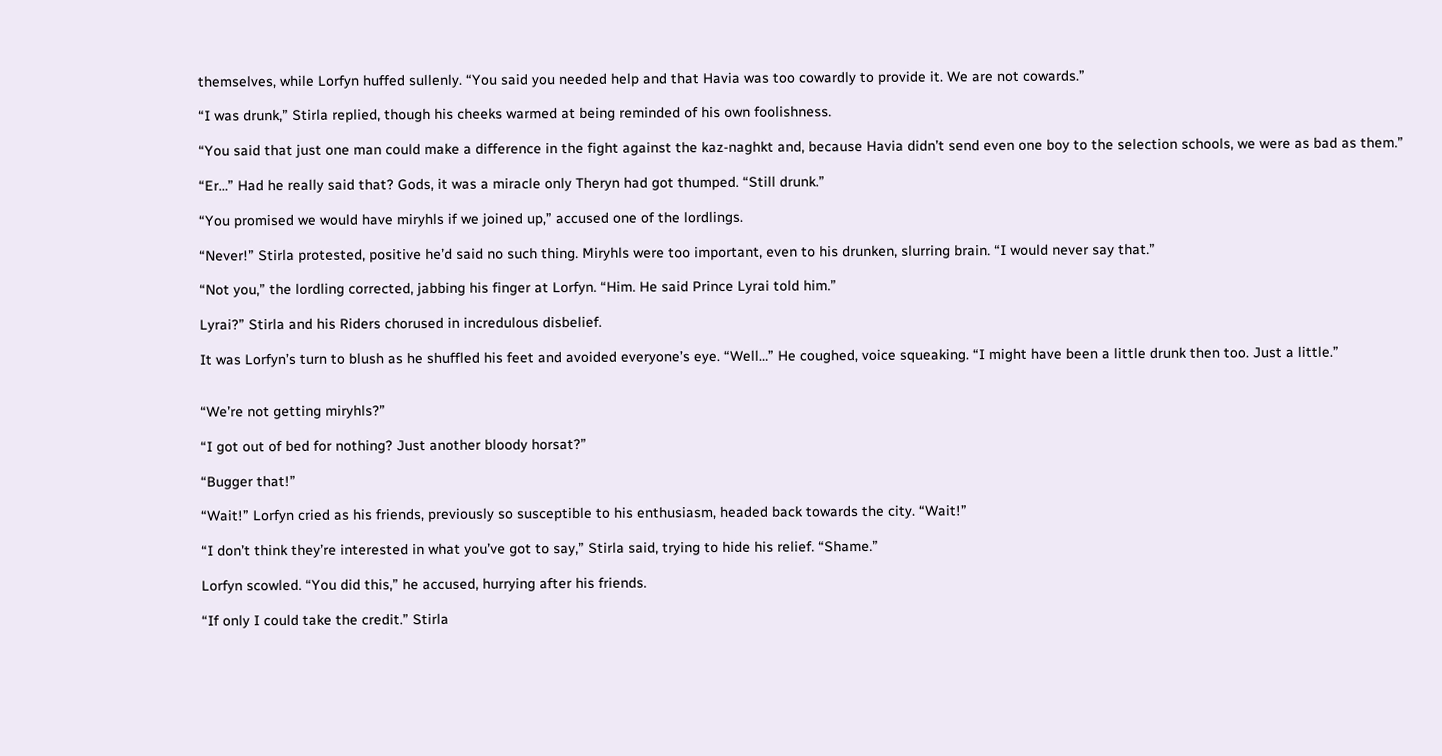themselves, while Lorfyn huffed sullenly. “You said you needed help and that Havia was too cowardly to provide it. We are not cowards.”

“I was drunk,” Stirla replied, though his cheeks warmed at being reminded of his own foolishness.

“You said that just one man could make a difference in the fight against the kaz-naghkt and, because Havia didn’t send even one boy to the selection schools, we were as bad as them.”

“Er…” Had he really said that? Gods, it was a miracle only Theryn had got thumped. “Still drunk.”

“You promised we would have miryhls if we joined up,” accused one of the lordlings.

“Never!” Stirla protested, positive he’d said no such thing. Miryhls were too important, even to his drunken, slurring brain. “I would never say that.”

“Not you,” the lordling corrected, jabbing his finger at Lorfyn. “Him. He said Prince Lyrai told him.”

Lyrai?” Stirla and his Riders chorused in incredulous disbelief.

It was Lorfyn’s turn to blush as he shuffled his feet and avoided everyone’s eye. “Well…” He coughed, voice squeaking. “I might have been a little drunk then too. Just a little.”


“We’re not getting miryhls?”

“I got out of bed for nothing? Just another bloody horsat?”

“Bugger that!”

“Wait!” Lorfyn cried as his friends, previously so susceptible to his enthusiasm, headed back towards the city. “Wait!”

“I don’t think they’re interested in what you’ve got to say,” Stirla said, trying to hide his relief. “Shame.”

Lorfyn scowled. “You did this,” he accused, hurrying after his friends.

“If only I could take the credit.” Stirla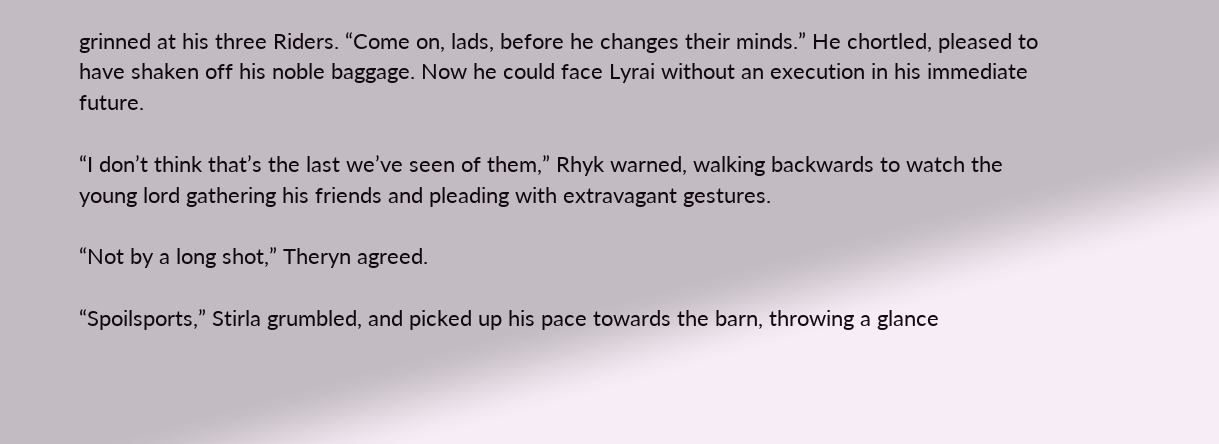grinned at his three Riders. “Come on, lads, before he changes their minds.” He chortled, pleased to have shaken off his noble baggage. Now he could face Lyrai without an execution in his immediate future.

“I don’t think that’s the last we’ve seen of them,” Rhyk warned, walking backwards to watch the young lord gathering his friends and pleading with extravagant gestures.

“Not by a long shot,” Theryn agreed.

“Spoilsports,” Stirla grumbled, and picked up his pace towards the barn, throwing a glance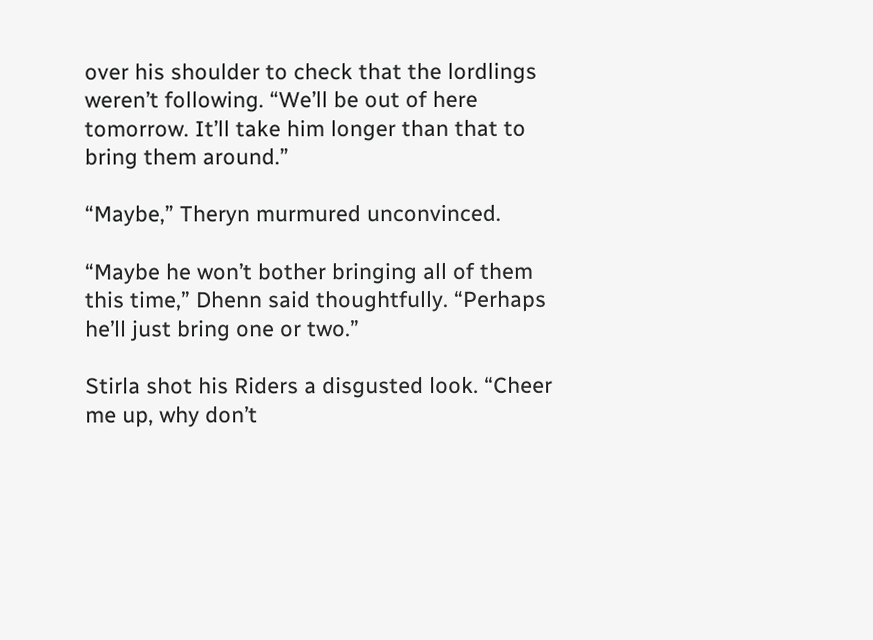over his shoulder to check that the lordlings weren’t following. “We’ll be out of here tomorrow. It’ll take him longer than that to bring them around.”

“Maybe,” Theryn murmured unconvinced.

“Maybe he won’t bother bringing all of them this time,” Dhenn said thoughtfully. “Perhaps he’ll just bring one or two.”

Stirla shot his Riders a disgusted look. “Cheer me up, why don’t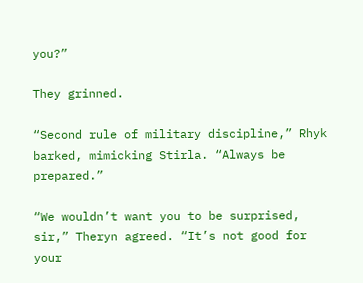you?”

They grinned.

“Second rule of military discipline,” Rhyk barked, mimicking Stirla. “Always be prepared.”

“We wouldn’t want you to be surprised, sir,” Theryn agreed. “It’s not good for your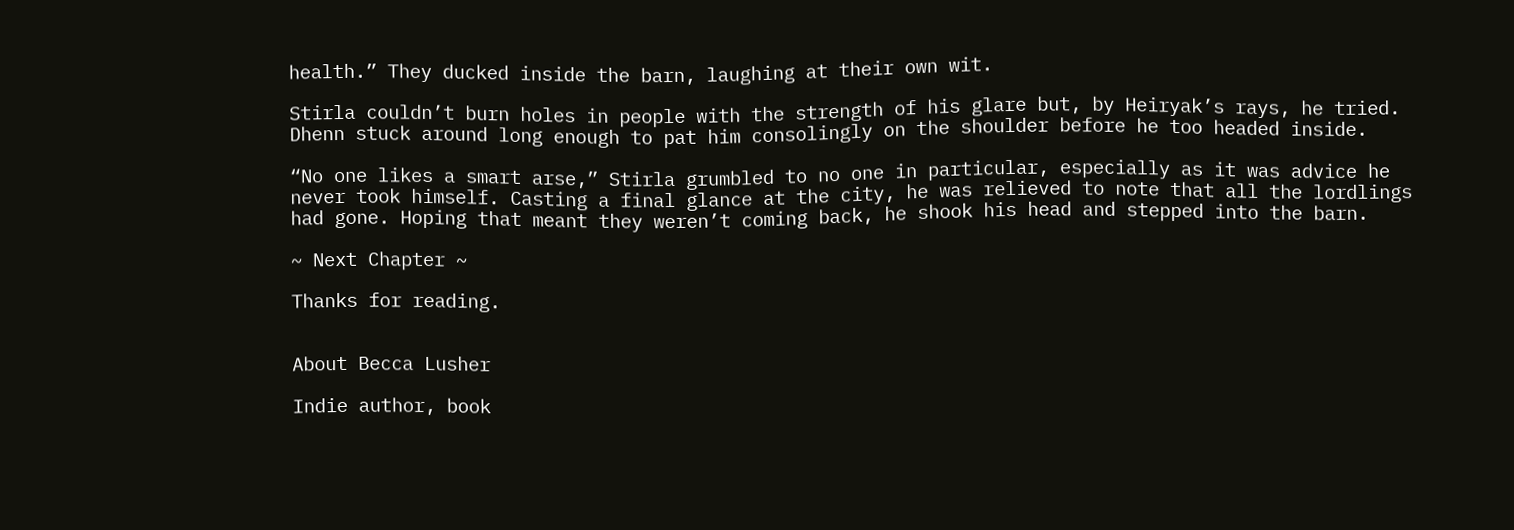health.” They ducked inside the barn, laughing at their own wit.

Stirla couldn’t burn holes in people with the strength of his glare but, by Heiryak’s rays, he tried. Dhenn stuck around long enough to pat him consolingly on the shoulder before he too headed inside.

“No one likes a smart arse,” Stirla grumbled to no one in particular, especially as it was advice he never took himself. Casting a final glance at the city, he was relieved to note that all the lordlings had gone. Hoping that meant they weren’t coming back, he shook his head and stepped into the barn.

~ Next Chapter ~

Thanks for reading.


About Becca Lusher

Indie author, book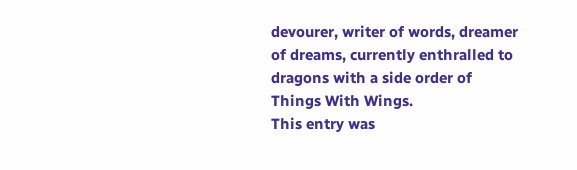devourer, writer of words, dreamer of dreams, currently enthralled to dragons with a side order of Things With Wings.
This entry was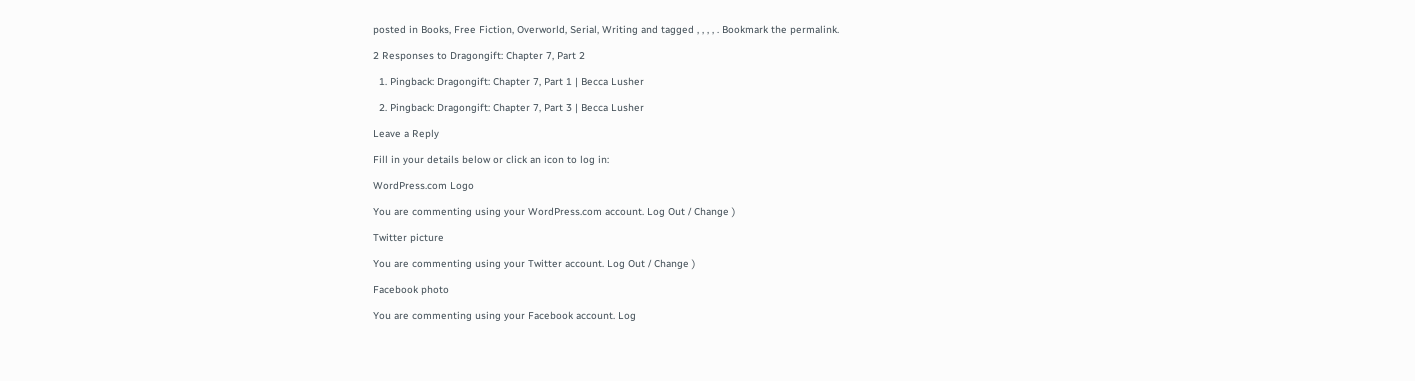posted in Books, Free Fiction, Overworld, Serial, Writing and tagged , , , , . Bookmark the permalink.

2 Responses to Dragongift: Chapter 7, Part 2

  1. Pingback: Dragongift: Chapter 7, Part 1 | Becca Lusher

  2. Pingback: Dragongift: Chapter 7, Part 3 | Becca Lusher

Leave a Reply

Fill in your details below or click an icon to log in:

WordPress.com Logo

You are commenting using your WordPress.com account. Log Out / Change )

Twitter picture

You are commenting using your Twitter account. Log Out / Change )

Facebook photo

You are commenting using your Facebook account. Log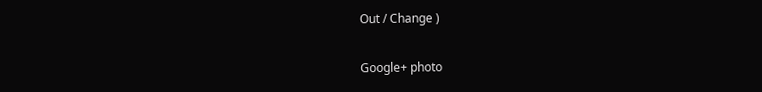Out / Change )

Google+ photo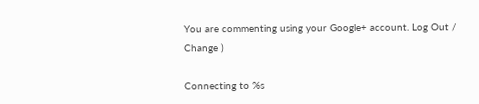You are commenting using your Google+ account. Log Out / Change )

Connecting to %s